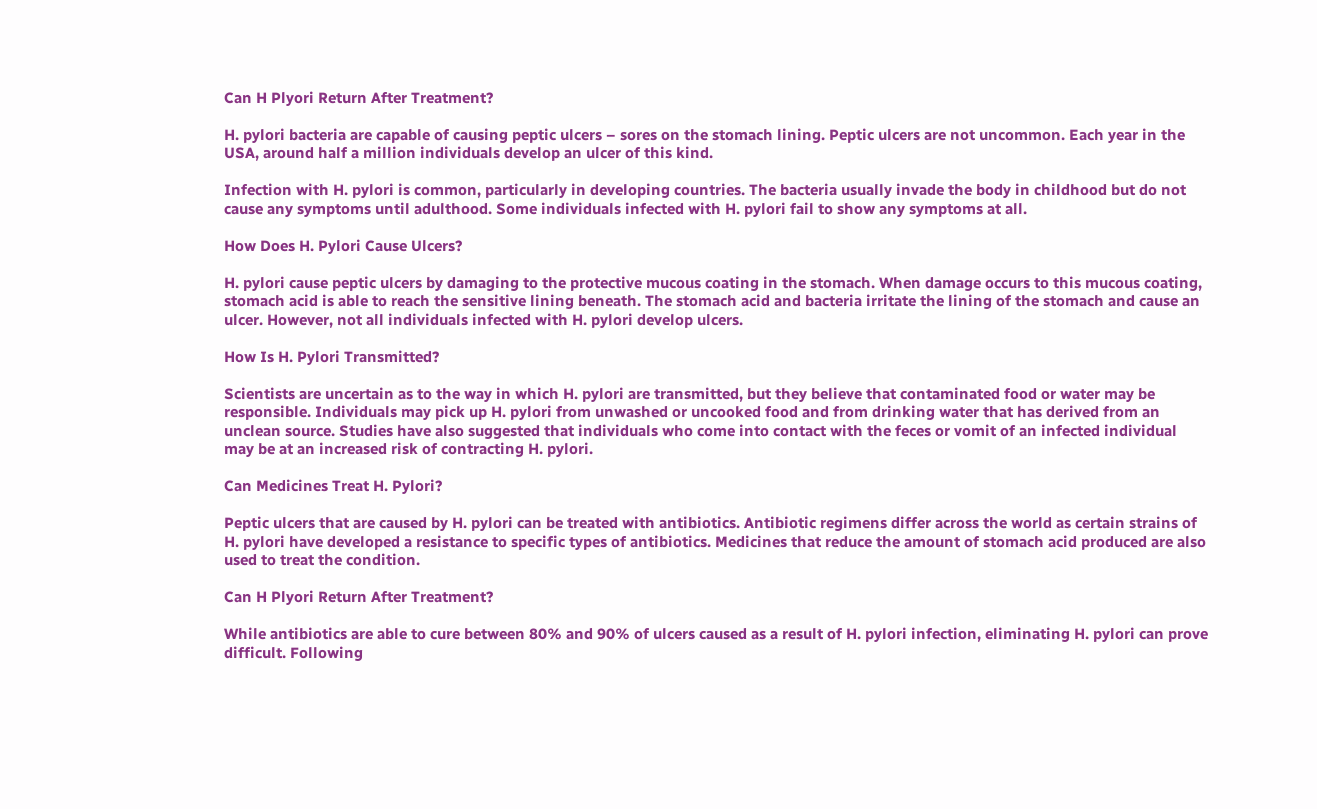Can H Plyori Return After Treatment?

H. pylori bacteria are capable of causing peptic ulcers – sores on the stomach lining. Peptic ulcers are not uncommon. Each year in the USA, around half a million individuals develop an ulcer of this kind.

Infection with H. pylori is common, particularly in developing countries. The bacteria usually invade the body in childhood but do not cause any symptoms until adulthood. Some individuals infected with H. pylori fail to show any symptoms at all.

How Does H. Pylori Cause Ulcers?

H. pylori cause peptic ulcers by damaging to the protective mucous coating in the stomach. When damage occurs to this mucous coating, stomach acid is able to reach the sensitive lining beneath. The stomach acid and bacteria irritate the lining of the stomach and cause an ulcer. However, not all individuals infected with H. pylori develop ulcers.

How Is H. Pylori Transmitted?

Scientists are uncertain as to the way in which H. pylori are transmitted, but they believe that contaminated food or water may be responsible. Individuals may pick up H. pylori from unwashed or uncooked food and from drinking water that has derived from an unclean source. Studies have also suggested that individuals who come into contact with the feces or vomit of an infected individual may be at an increased risk of contracting H. pylori.

Can Medicines Treat H. Pylori?

Peptic ulcers that are caused by H. pylori can be treated with antibiotics. Antibiotic regimens differ across the world as certain strains of H. pylori have developed a resistance to specific types of antibiotics. Medicines that reduce the amount of stomach acid produced are also used to treat the condition.

Can H Plyori Return After Treatment?

While antibiotics are able to cure between 80% and 90% of ulcers caused as a result of H. pylori infection, eliminating H. pylori can prove difficult. Following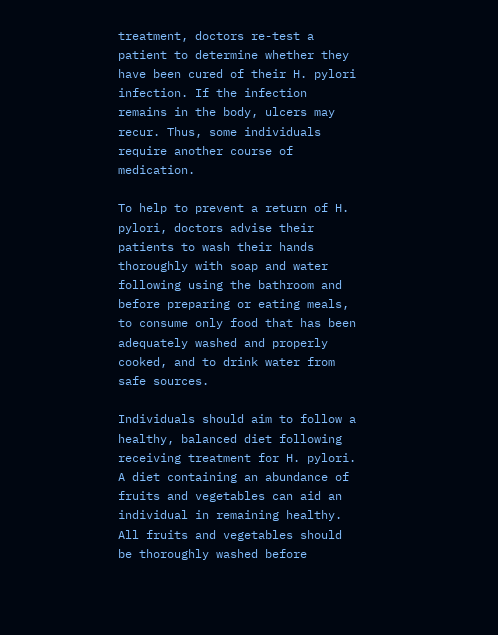treatment, doctors re-test a patient to determine whether they have been cured of their H. pylori infection. If the infection remains in the body, ulcers may recur. Thus, some individuals require another course of medication.

To help to prevent a return of H. pylori, doctors advise their patients to wash their hands thoroughly with soap and water following using the bathroom and before preparing or eating meals, to consume only food that has been adequately washed and properly cooked, and to drink water from safe sources.

Individuals should aim to follow a healthy, balanced diet following receiving treatment for H. pylori. A diet containing an abundance of fruits and vegetables can aid an individual in remaining healthy. All fruits and vegetables should be thoroughly washed before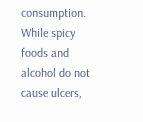consumption. While spicy foods and alcohol do not cause ulcers,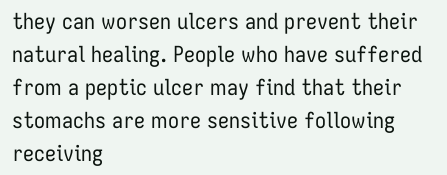they can worsen ulcers and prevent their natural healing. People who have suffered from a peptic ulcer may find that their stomachs are more sensitive following receiving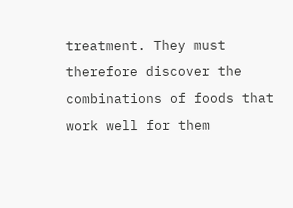treatment. They must therefore discover the combinations of foods that work well for them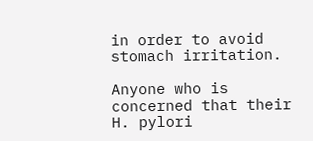in order to avoid stomach irritation.

Anyone who is concerned that their H. pylori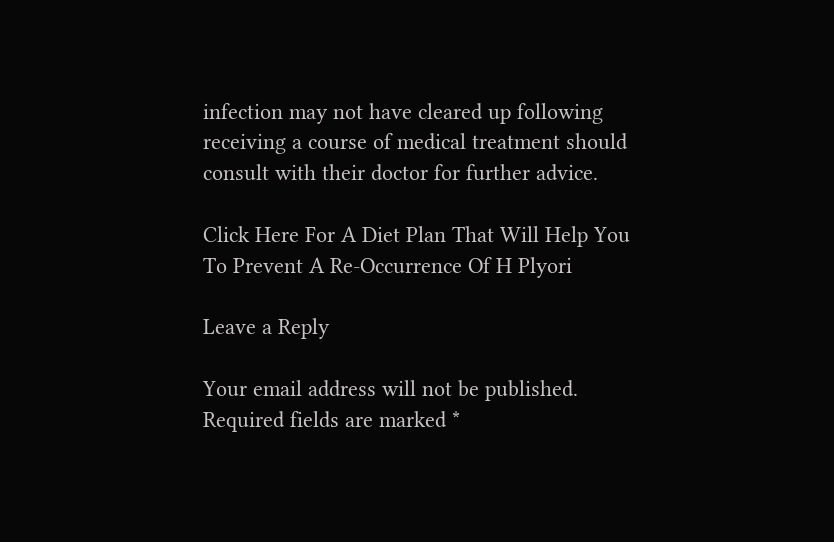infection may not have cleared up following receiving a course of medical treatment should consult with their doctor for further advice.

Click Here For A Diet Plan That Will Help You To Prevent A Re-Occurrence Of H Plyori

Leave a Reply

Your email address will not be published. Required fields are marked *